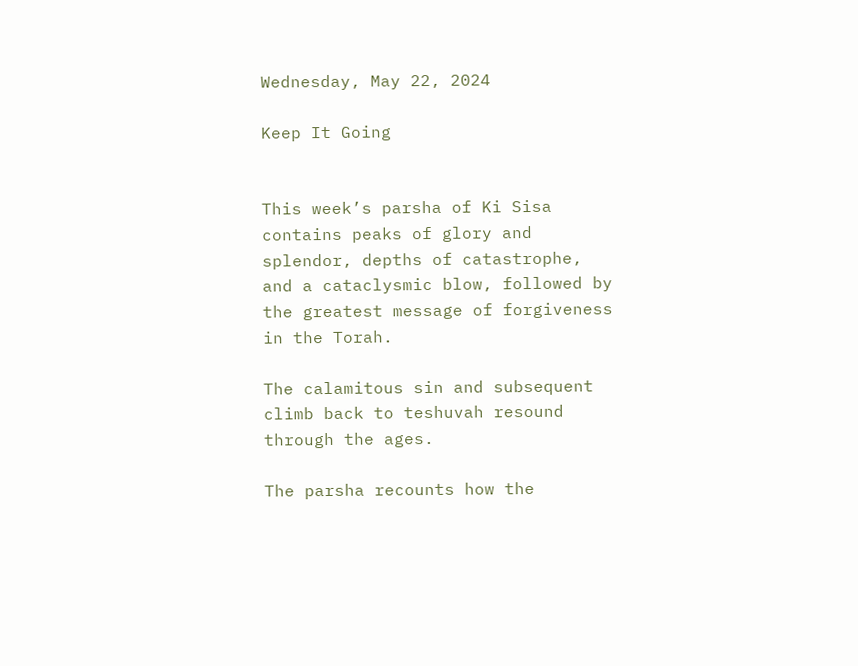Wednesday, May 22, 2024

Keep It Going


This week’s parsha of Ki Sisa contains peaks of glory and splendor, depths of catastrophe, and a cataclysmic blow, followed by the greatest message of forgiveness in the Torah.

The calamitous sin and subsequent climb back to teshuvah resound through the ages.

The parsha recounts how the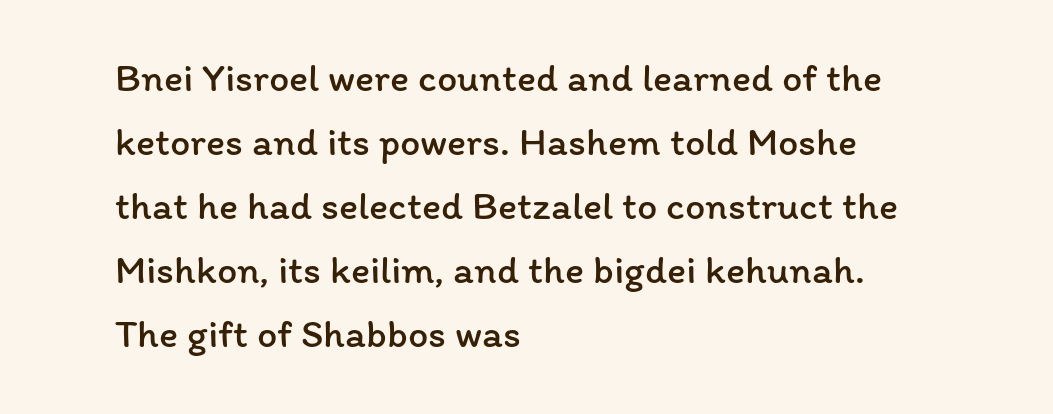Bnei Yisroel were counted and learned of the ketores and its powers. Hashem told Moshe that he had selected Betzalel to construct the Mishkon, its keilim, and the bigdei kehunah. The gift of Shabbos was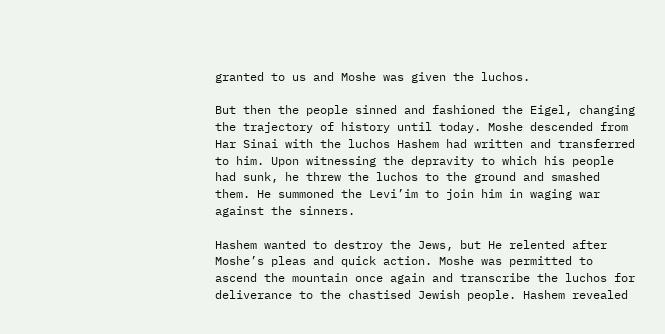granted to us and Moshe was given the luchos.

But then the people sinned and fashioned the Eigel, changing the trajectory of history until today. Moshe descended from Har Sinai with the luchos Hashem had written and transferred to him. Upon witnessing the depravity to which his people had sunk, he threw the luchos to the ground and smashed them. He summoned the Levi’im to join him in waging war against the sinners.

Hashem wanted to destroy the Jews, but He relented after Moshe’s pleas and quick action. Moshe was permitted to ascend the mountain once again and transcribe the luchos for deliverance to the chastised Jewish people. Hashem revealed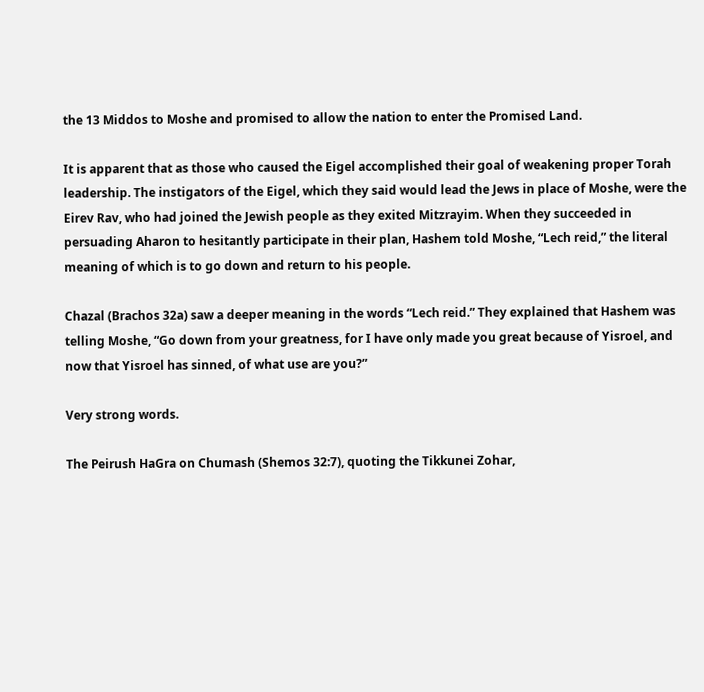the 13 Middos to Moshe and promised to allow the nation to enter the Promised Land.

It is apparent that as those who caused the Eigel accomplished their goal of weakening proper Torah leadership. The instigators of the Eigel, which they said would lead the Jews in place of Moshe, were the Eirev Rav, who had joined the Jewish people as they exited Mitzrayim. When they succeeded in persuading Aharon to hesitantly participate in their plan, Hashem told Moshe, “Lech reid,” the literal meaning of which is to go down and return to his people.

Chazal (Brachos 32a) saw a deeper meaning in the words “Lech reid.” They explained that Hashem was telling Moshe, “Go down from your greatness, for I have only made you great because of Yisroel, and now that Yisroel has sinned, of what use are you?”

Very strong words.

The Peirush HaGra on Chumash (Shemos 32:7), quoting the Tikkunei Zohar,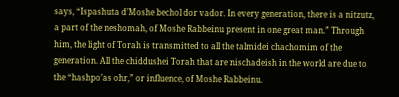says, “Ispashuta d’Moshe bechol dor vador. In every generation, there is a nitzutz, a part of the neshomah, of Moshe Rabbeinu present in one great man.” Through him, the light of Torah is transmitted to all the talmidei chachomim of the generation. All the chiddushei Torah that are nischadeish in the world are due to the “hashpo’as ohr,” or influence, of Moshe Rabbeinu.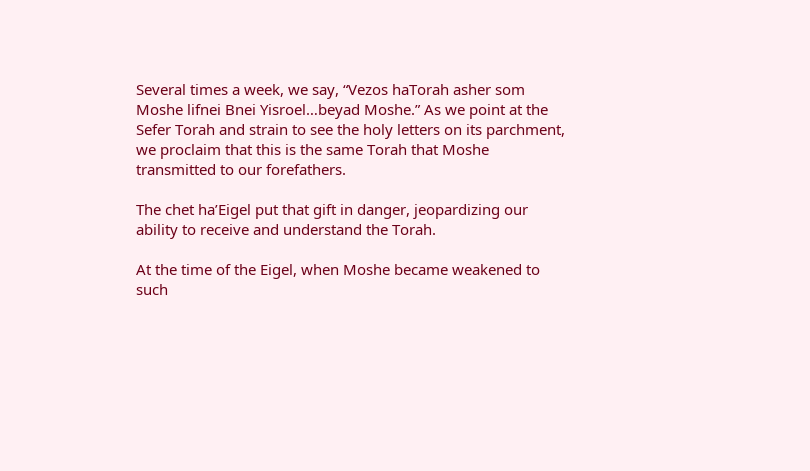Several times a week, we say, “Vezos haTorah asher som Moshe lifnei Bnei Yisroel…beyad Moshe.” As we point at the Sefer Torah and strain to see the holy letters on its parchment, we proclaim that this is the same Torah that Moshe transmitted to our forefathers.

The chet ha’Eigel put that gift in danger, jeopardizing our ability to receive and understand the Torah.

At the time of the Eigel, when Moshe became weakened to such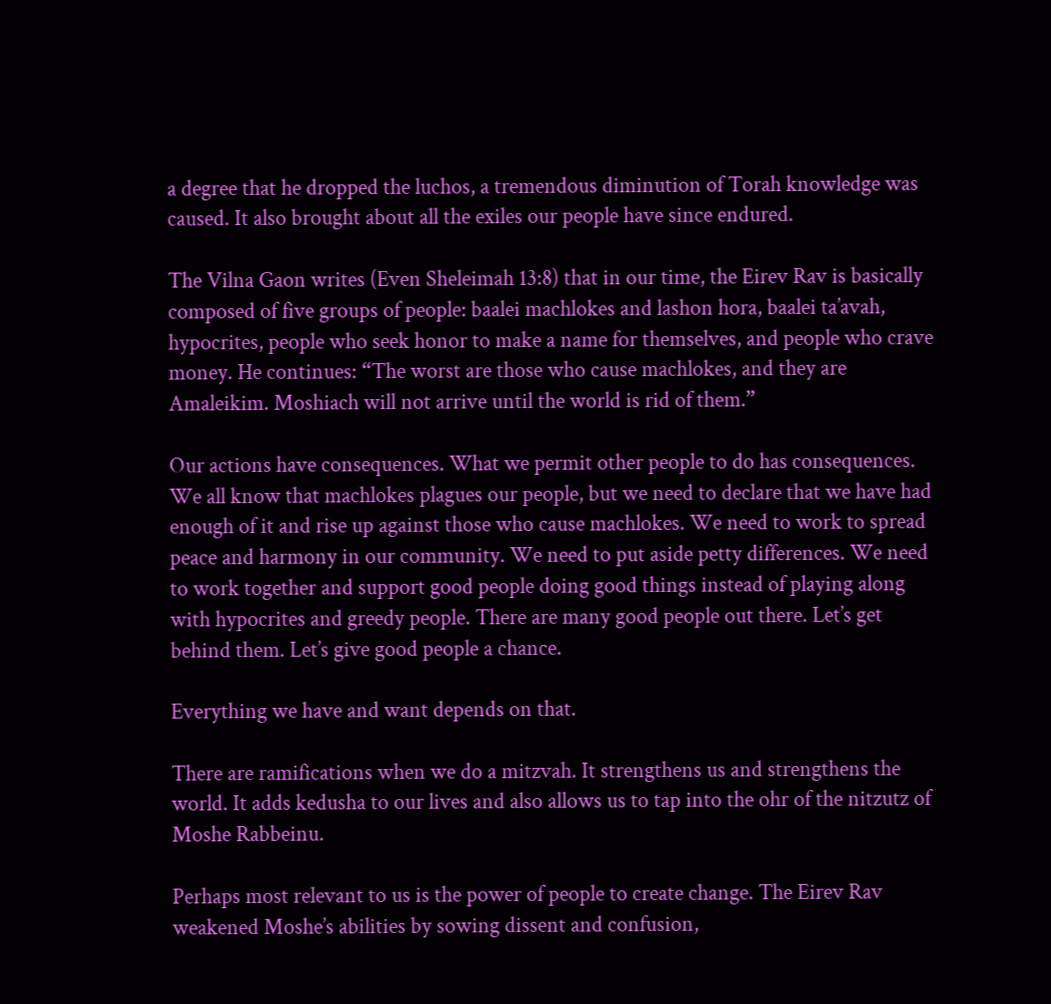a degree that he dropped the luchos, a tremendous diminution of Torah knowledge was caused. It also brought about all the exiles our people have since endured.

The Vilna Gaon writes (Even Sheleimah 13:8) that in our time, the Eirev Rav is basically composed of five groups of people: baalei machlokes and lashon hora, baalei ta’avah, hypocrites, people who seek honor to make a name for themselves, and people who crave money. He continues: “The worst are those who cause machlokes, and they are Amaleikim. Moshiach will not arrive until the world is rid of them.”

Our actions have consequences. What we permit other people to do has consequences. We all know that machlokes plagues our people, but we need to declare that we have had enough of it and rise up against those who cause machlokes. We need to work to spread peace and harmony in our community. We need to put aside petty differences. We need to work together and support good people doing good things instead of playing along with hypocrites and greedy people. There are many good people out there. Let’s get behind them. Let’s give good people a chance.

Everything we have and want depends on that.

There are ramifications when we do a mitzvah. It strengthens us and strengthens the world. It adds kedusha to our lives and also allows us to tap into the ohr of the nitzutz of Moshe Rabbeinu.

Perhaps most relevant to us is the power of people to create change. The Eirev Rav weakened Moshe’s abilities by sowing dissent and confusion,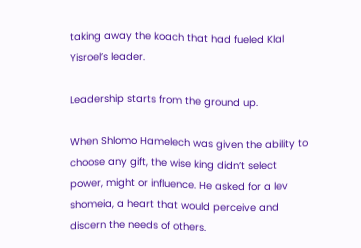taking away the koach that had fueled Klal Yisroel’s leader.

Leadership starts from the ground up.

When Shlomo Hamelech was given the ability to choose any gift, the wise king didn’t select power, might or influence. He asked for a lev shomeia, a heart that would perceive and discern the needs of others.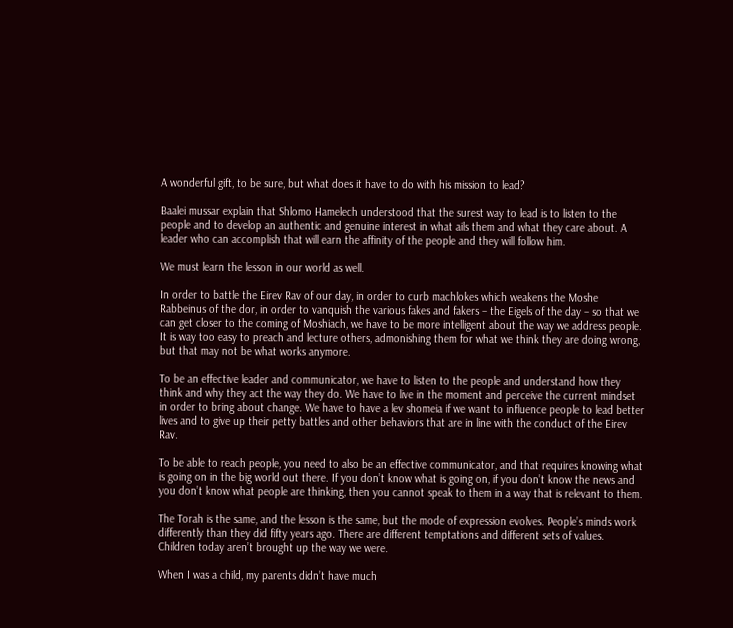A wonderful gift, to be sure, but what does it have to do with his mission to lead?

Baalei mussar explain that Shlomo Hamelech understood that the surest way to lead is to listen to the people and to develop an authentic and genuine interest in what ails them and what they care about. A leader who can accomplish that will earn the affinity of the people and they will follow him.

We must learn the lesson in our world as well.

In order to battle the Eirev Rav of our day, in order to curb machlokes which weakens the Moshe Rabbeinus of the dor, in order to vanquish the various fakes and fakers – the Eigels of the day – so that we can get closer to the coming of Moshiach, we have to be more intelligent about the way we address people. It is way too easy to preach and lecture others, admonishing them for what we think they are doing wrong, but that may not be what works anymore.

To be an effective leader and communicator, we have to listen to the people and understand how they think and why they act the way they do. We have to live in the moment and perceive the current mindset in order to bring about change. We have to have a lev shomeia if we want to influence people to lead better lives and to give up their petty battles and other behaviors that are in line with the conduct of the Eirev Rav.

To be able to reach people, you need to also be an effective communicator, and that requires knowing what is going on in the big world out there. If you don’t know what is going on, if you don’t know the news and you don’t know what people are thinking, then you cannot speak to them in a way that is relevant to them.

The Torah is the same, and the lesson is the same, but the mode of expression evolves. People’s minds work differently than they did fifty years ago. There are different temptations and different sets of values. Children today aren’t brought up the way we were.

When I was a child, my parents didn’t have much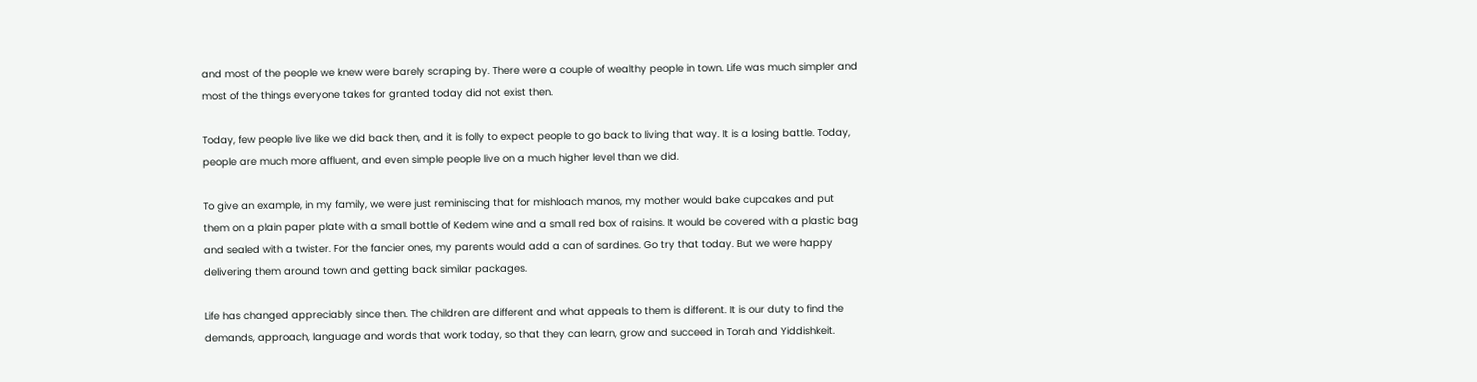and most of the people we knew were barely scraping by. There were a couple of wealthy people in town. Life was much simpler and most of the things everyone takes for granted today did not exist then.

Today, few people live like we did back then, and it is folly to expect people to go back to living that way. It is a losing battle. Today, people are much more affluent, and even simple people live on a much higher level than we did.

To give an example, in my family, we were just reminiscing that for mishloach manos, my mother would bake cupcakes and put them on a plain paper plate with a small bottle of Kedem wine and a small red box of raisins. It would be covered with a plastic bag and sealed with a twister. For the fancier ones, my parents would add a can of sardines. Go try that today. But we were happy delivering them around town and getting back similar packages.

Life has changed appreciably since then. The children are different and what appeals to them is different. It is our duty to find the demands, approach, language and words that work today, so that they can learn, grow and succeed in Torah and Yiddishkeit.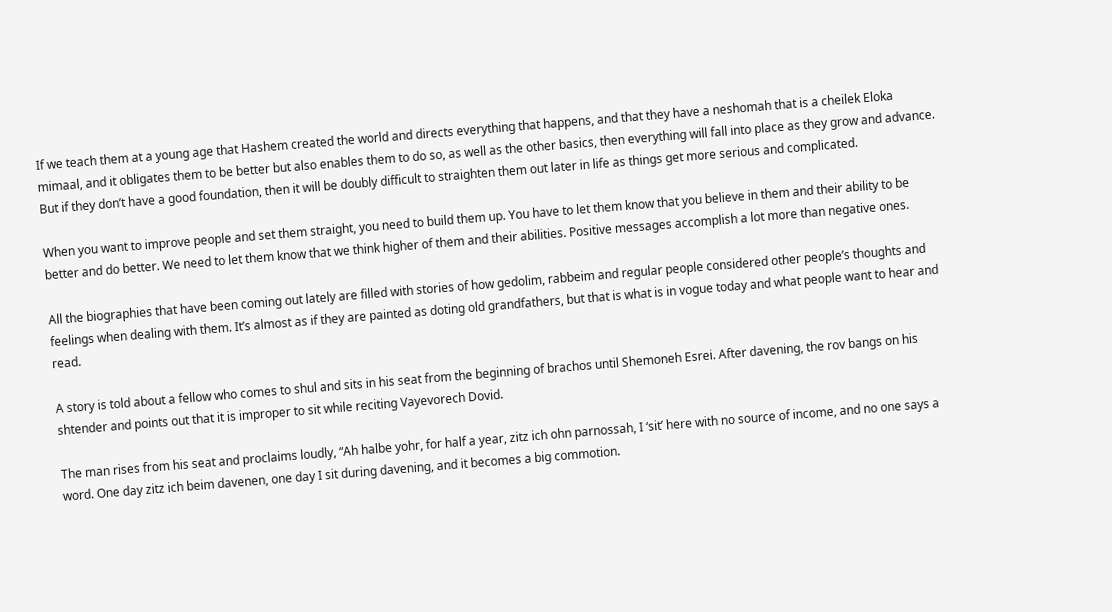If we teach them at a young age that Hashem created the world and directs everything that happens, and that they have a neshomah that is a cheilek Eloka mimaal, and it obligates them to be better but also enables them to do so, as well as the other basics, then everything will fall into place as they grow and advance. But if they don’t have a good foundation, then it will be doubly difficult to straighten them out later in life as things get more serious and complicated.

When you want to improve people and set them straight, you need to build them up. You have to let them know that you believe in them and their ability to be better and do better. We need to let them know that we think higher of them and their abilities. Positive messages accomplish a lot more than negative ones.

All the biographies that have been coming out lately are filled with stories of how gedolim, rabbeim and regular people considered other people’s thoughts and feelings when dealing with them. It’s almost as if they are painted as doting old grandfathers, but that is what is in vogue today and what people want to hear and read.

A story is told about a fellow who comes to shul and sits in his seat from the beginning of brachos until Shemoneh Esrei. After davening, the rov bangs on his shtender and points out that it is improper to sit while reciting Vayevorech Dovid.

The man rises from his seat and proclaims loudly, “Ah halbe yohr, for half a year, zitz ich ohn parnossah, I ‘sit’ here with no source of income, and no one says a word. One day zitz ich beim davenen, one day I sit during davening, and it becomes a big commotion.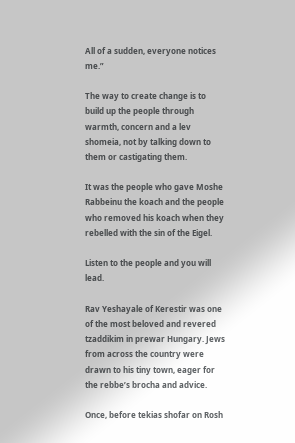All of a sudden, everyone notices me.”

The way to create change is to build up the people through warmth, concern and a lev shomeia, not by talking down to them or castigating them.

It was the people who gave Moshe Rabbeinu the koach and the people who removed his koach when they rebelled with the sin of the Eigel.

Listen to the people and you will lead.

Rav Yeshayale of Kerestir was one of the most beloved and revered tzaddikim in prewar Hungary. Jews from across the country were drawn to his tiny town, eager for the rebbe’s brocha and advice.

Once, before tekias shofar on Rosh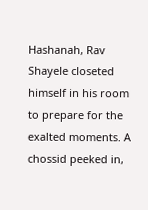Hashanah, Rav Shayele closeted himself in his room to prepare for the exalted moments. A chossid peeked in,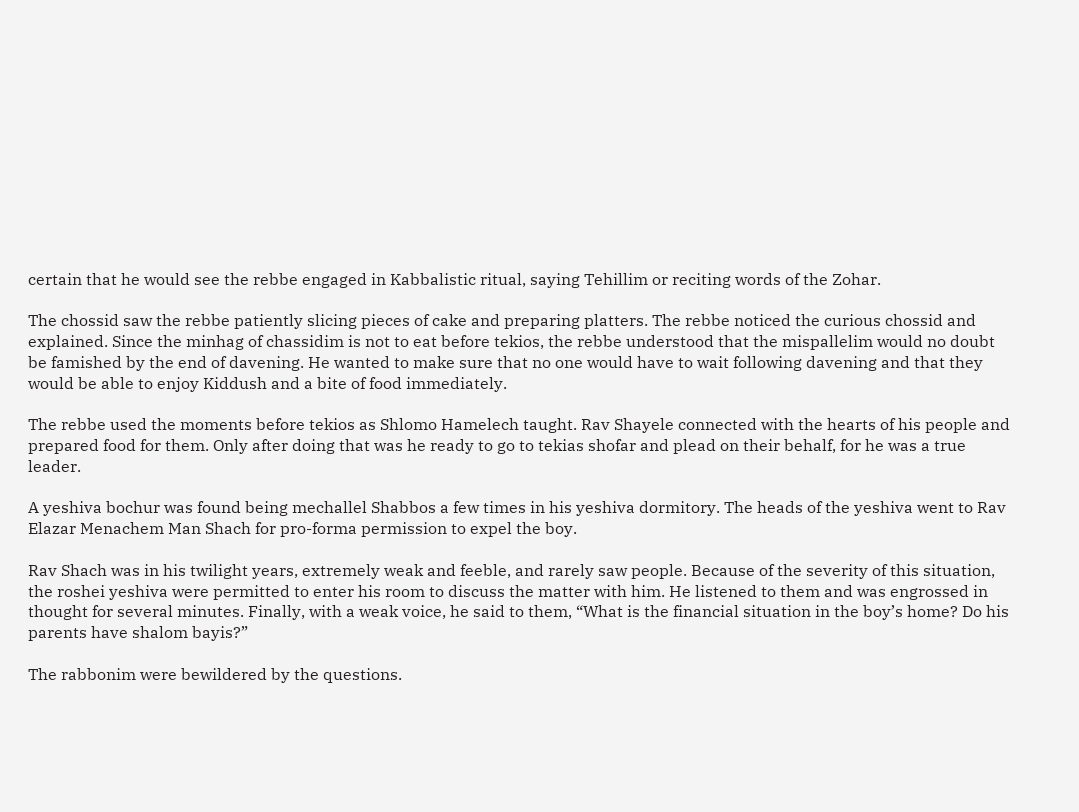certain that he would see the rebbe engaged in Kabbalistic ritual, saying Tehillim or reciting words of the Zohar.

The chossid saw the rebbe patiently slicing pieces of cake and preparing platters. The rebbe noticed the curious chossid and explained. Since the minhag of chassidim is not to eat before tekios, the rebbe understood that the mispallelim would no doubt be famished by the end of davening. He wanted to make sure that no one would have to wait following davening and that they would be able to enjoy Kiddush and a bite of food immediately.

The rebbe used the moments before tekios as Shlomo Hamelech taught. Rav Shayele connected with the hearts of his people and prepared food for them. Only after doing that was he ready to go to tekias shofar and plead on their behalf, for he was a true leader.

A yeshiva bochur was found being mechallel Shabbos a few times in his yeshiva dormitory. The heads of the yeshiva went to Rav Elazar Menachem Man Shach for pro-forma permission to expel the boy.

Rav Shach was in his twilight years, extremely weak and feeble, and rarely saw people. Because of the severity of this situation, the roshei yeshiva were permitted to enter his room to discuss the matter with him. He listened to them and was engrossed in thought for several minutes. Finally, with a weak voice, he said to them, “What is the financial situation in the boy’s home? Do his parents have shalom bayis?”

The rabbonim were bewildered by the questions.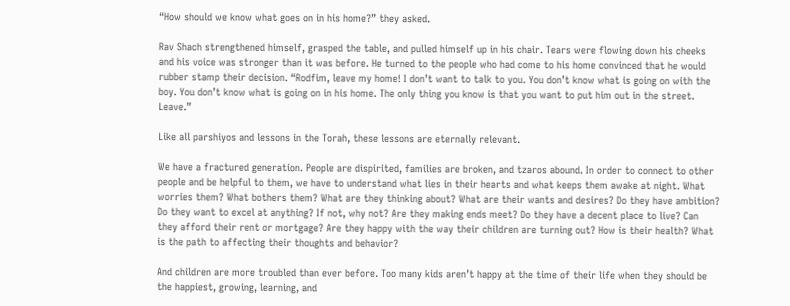“How should we know what goes on in his home?” they asked.

Rav Shach strengthened himself, grasped the table, and pulled himself up in his chair. Tears were flowing down his cheeks and his voice was stronger than it was before. He turned to the people who had come to his home convinced that he would rubber stamp their decision. “Rodfim, leave my home! I don’t want to talk to you. You don’t know what is going on with the boy. You don’t know what is going on in his home. The only thing you know is that you want to put him out in the street. Leave.”

Like all parshiyos and lessons in the Torah, these lessons are eternally relevant.

We have a fractured generation. People are dispirited, families are broken, and tzaros abound. In order to connect to other people and be helpful to them, we have to understand what lies in their hearts and what keeps them awake at night. What worries them? What bothers them? What are they thinking about? What are their wants and desires? Do they have ambition? Do they want to excel at anything? If not, why not? Are they making ends meet? Do they have a decent place to live? Can they afford their rent or mortgage? Are they happy with the way their children are turning out? How is their health? What is the path to affecting their thoughts and behavior?

And children are more troubled than ever before. Too many kids aren’t happy at the time of their life when they should be the happiest, growing, learning, and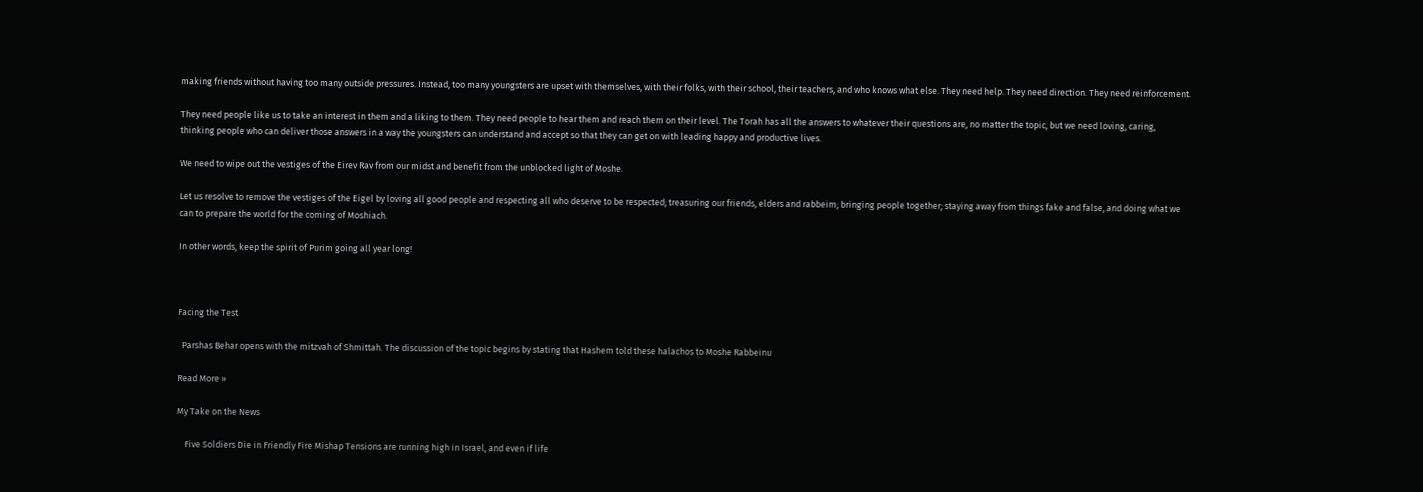making friends without having too many outside pressures. Instead, too many youngsters are upset with themselves, with their folks, with their school, their teachers, and who knows what else. They need help. They need direction. They need reinforcement.

They need people like us to take an interest in them and a liking to them. They need people to hear them and reach them on their level. The Torah has all the answers to whatever their questions are, no matter the topic, but we need loving, caring, thinking people who can deliver those answers in a way the youngsters can understand and accept so that they can get on with leading happy and productive lives.

We need to wipe out the vestiges of the Eirev Rav from our midst and benefit from the unblocked light of Moshe.

Let us resolve to remove the vestiges of the Eigel by loving all good people and respecting all who deserve to be respected; treasuring our friends, elders and rabbeim; bringing people together; staying away from things fake and false, and doing what we can to prepare the world for the coming of Moshiach.

In other words, keep the spirit of Purim going all year long!



Facing the Test

  Parshas Behar opens with the mitzvah of Shmittah. The discussion of the topic begins by stating that Hashem told these halachos to Moshe Rabbeinu

Read More »

My Take on the News

    Five Soldiers Die in Friendly Fire Mishap Tensions are running high in Israel, and even if life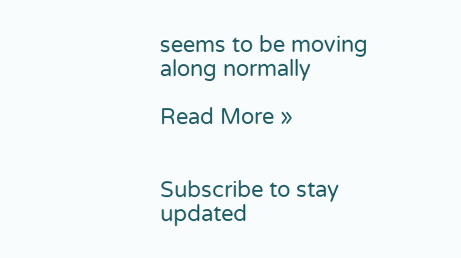seems to be moving along normally

Read More »


Subscribe to stay updated